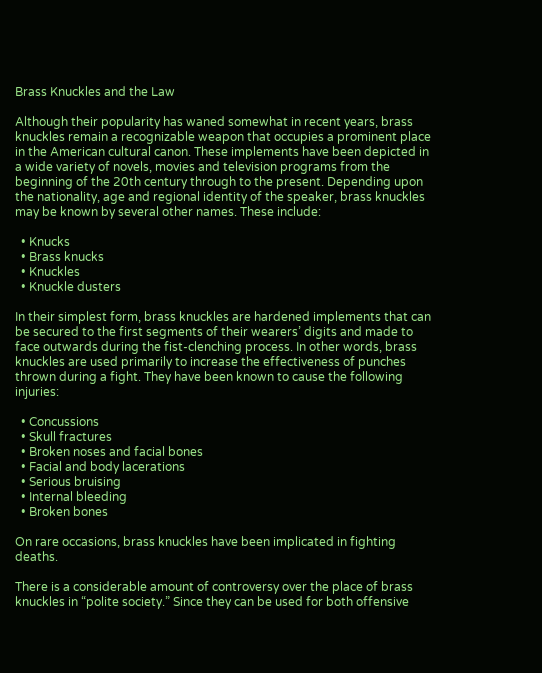Brass Knuckles and the Law

Although their popularity has waned somewhat in recent years, brass knuckles remain a recognizable weapon that occupies a prominent place in the American cultural canon. These implements have been depicted in a wide variety of novels, movies and television programs from the beginning of the 20th century through to the present. Depending upon the nationality, age and regional identity of the speaker, brass knuckles may be known by several other names. These include:

  • Knucks
  • Brass knucks
  • Knuckles
  • Knuckle dusters

In their simplest form, brass knuckles are hardened implements that can be secured to the first segments of their wearers’ digits and made to face outwards during the fist-clenching process. In other words, brass knuckles are used primarily to increase the effectiveness of punches thrown during a fight. They have been known to cause the following injuries:

  • Concussions
  • Skull fractures
  • Broken noses and facial bones
  • Facial and body lacerations
  • Serious bruising
  • Internal bleeding
  • Broken bones

On rare occasions, brass knuckles have been implicated in fighting deaths.

There is a considerable amount of controversy over the place of brass knuckles in “polite society.” Since they can be used for both offensive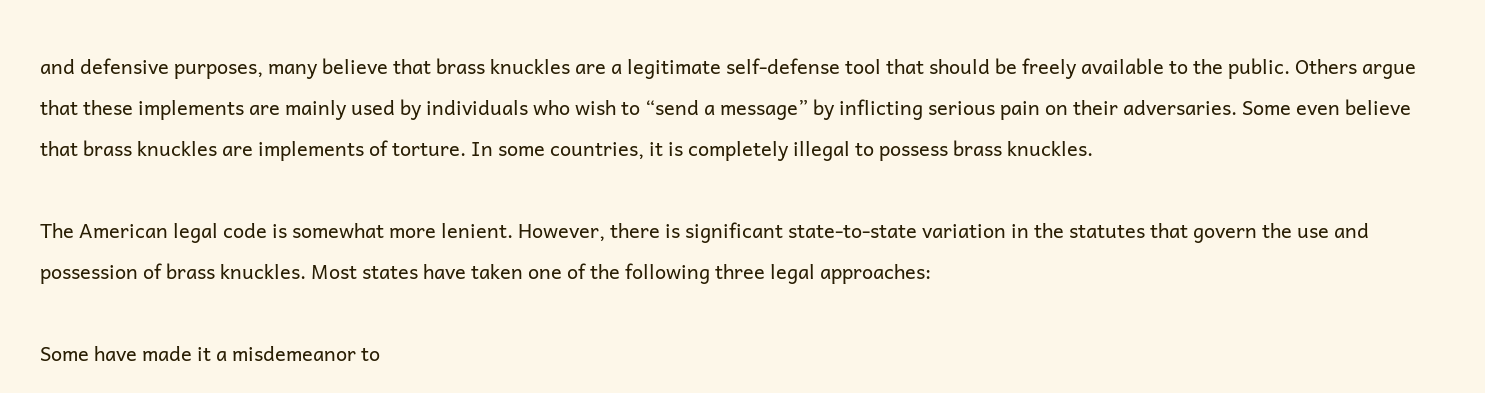and defensive purposes, many believe that brass knuckles are a legitimate self-defense tool that should be freely available to the public. Others argue that these implements are mainly used by individuals who wish to “send a message” by inflicting serious pain on their adversaries. Some even believe that brass knuckles are implements of torture. In some countries, it is completely illegal to possess brass knuckles.

The American legal code is somewhat more lenient. However, there is significant state-to-state variation in the statutes that govern the use and possession of brass knuckles. Most states have taken one of the following three legal approaches:

Some have made it a misdemeanor to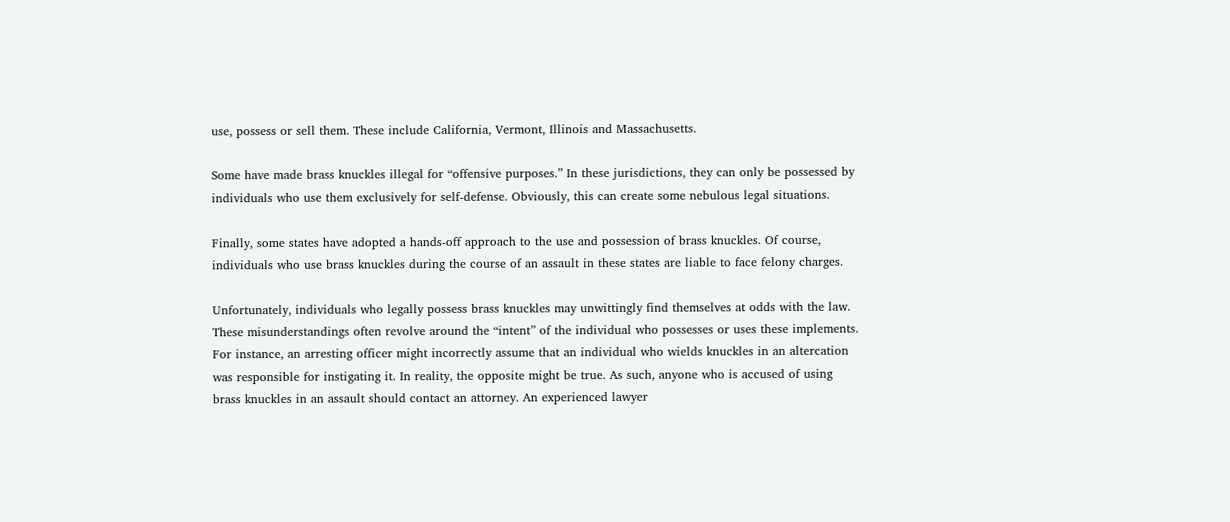use, possess or sell them. These include California, Vermont, Illinois and Massachusetts.

Some have made brass knuckles illegal for “offensive purposes.” In these jurisdictions, they can only be possessed by individuals who use them exclusively for self-defense. Obviously, this can create some nebulous legal situations.

Finally, some states have adopted a hands-off approach to the use and possession of brass knuckles. Of course, individuals who use brass knuckles during the course of an assault in these states are liable to face felony charges.

Unfortunately, individuals who legally possess brass knuckles may unwittingly find themselves at odds with the law. These misunderstandings often revolve around the “intent” of the individual who possesses or uses these implements. For instance, an arresting officer might incorrectly assume that an individual who wields knuckles in an altercation was responsible for instigating it. In reality, the opposite might be true. As such, anyone who is accused of using brass knuckles in an assault should contact an attorney. An experienced lawyer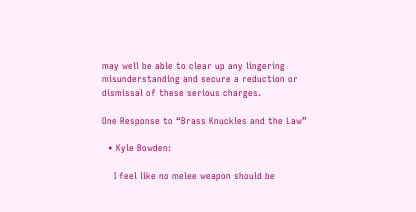may well be able to clear up any lingering misunderstanding and secure a reduction or dismissal of these serious charges.

One Response to “Brass Knuckles and the Law”

  • Kyle Bowden:

    I feel like no melee weapon should be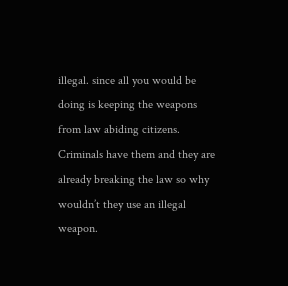illegal. since all you would be doing is keeping the weapons from law abiding citizens. Criminals have them and they are already breaking the law so why wouldn’t they use an illegal weapon.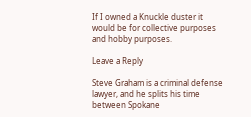If I owned a Knuckle duster it would be for collective purposes and hobby purposes.

Leave a Reply

Steve Graham is a criminal defense lawyer, and he splits his time between Spokane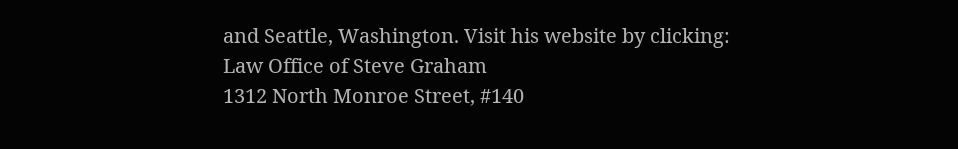and Seattle, Washington. Visit his website by clicking:
Law Office of Steve Graham
1312 North Monroe Street, #140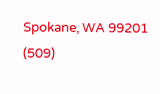Spokane, WA 99201
(509)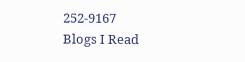252-9167
Blogs I Read